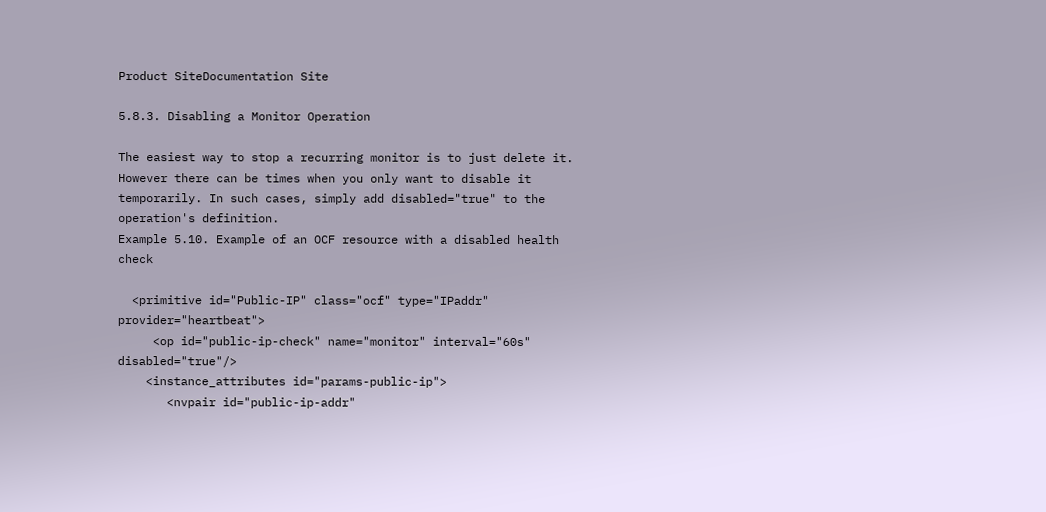Product SiteDocumentation Site

5.8.3. Disabling a Monitor Operation

The easiest way to stop a recurring monitor is to just delete it. However there can be times when you only want to disable it temporarily. In such cases, simply add disabled="true" to the operation's definition.
Example 5.10. Example of an OCF resource with a disabled health check

  <primitive id="Public-IP" class="ocf" type="IPaddr" provider="heartbeat">
     <op id="public-ip-check" name="monitor" interval="60s" disabled="true"/>
    <instance_attributes id="params-public-ip">
       <nvpair id="public-ip-addr"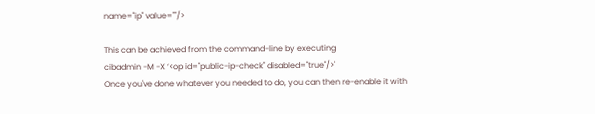name="ip" value=""/>

This can be achieved from the command-line by executing
cibadmin -M -X ‘<op id="public-ip-check" disabled="true"/>'
Once you've done whatever you needed to do, you can then re-enable it with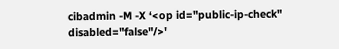cibadmin -M -X ‘<op id="public-ip-check" disabled="false"/>'